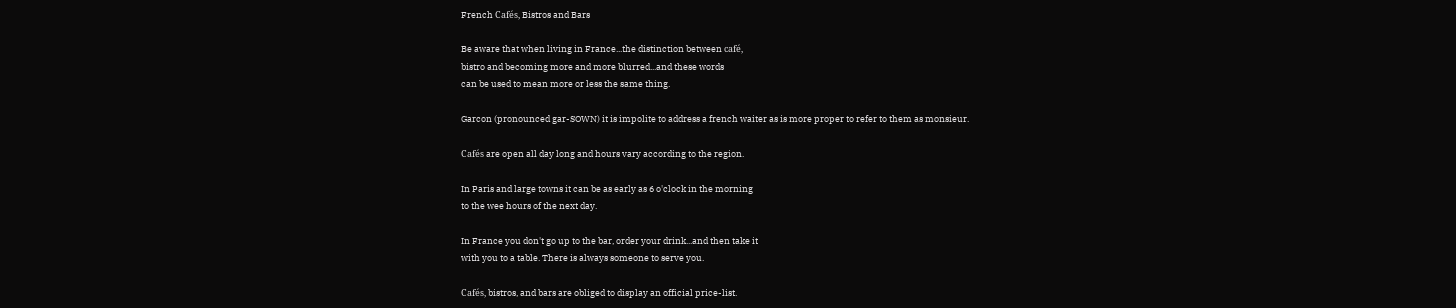French Cafés, Bistros and Bars

Be aware that when living in France...the distinction between café,
bistro and becoming more and more blurred...and these words
can be used to mean more or less the same thing.

Garcon (pronounced gar-SOWN) it is impolite to address a french waiter as is more proper to refer to them as monsieur.

Cafés are open all day long and hours vary according to the region.

In Paris and large towns it can be as early as 6 o'clock in the morning
to the wee hours of the next day.

In France you don't go up to the bar, order your drink...and then take it
with you to a table. There is always someone to serve you.

Cafés, bistros, and bars are obliged to display an official price-list.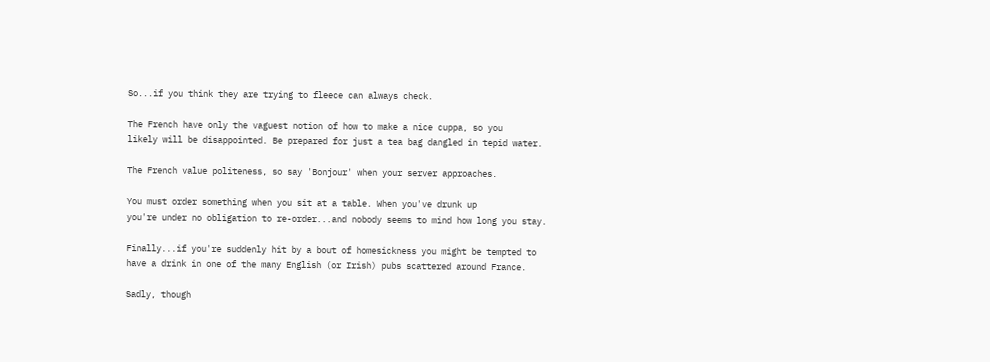So...if you think they are trying to fleece can always check.

The French have only the vaguest notion of how to make a nice cuppa, so you
likely will be disappointed. Be prepared for just a tea bag dangled in tepid water.

The French value politeness, so say 'Bonjour' when your server approaches.

You must order something when you sit at a table. When you've drunk up
you're under no obligation to re-order...and nobody seems to mind how long you stay.

Finally...if you're suddenly hit by a bout of homesickness you might be tempted to
have a drink in one of the many English (or Irish) pubs scattered around France.

Sadly, though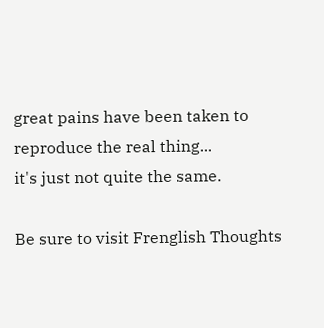great pains have been taken to reproduce the real thing...
it's just not quite the same.

Be sure to visit Frenglish Thoughts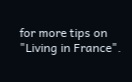for more tips on "Living in France".